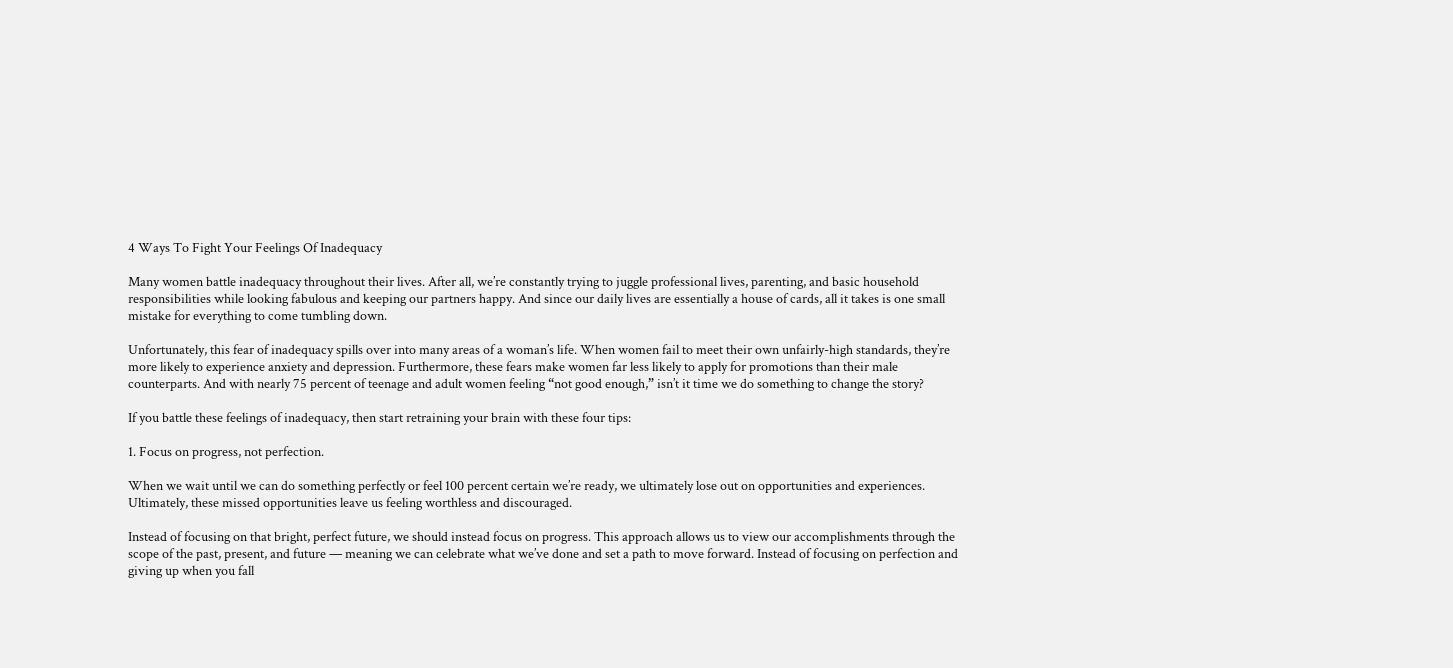4 Ways To Fight Your Feelings Of Inadequacy

Many women battle inadequacy throughout their lives. After all, we’re constantly trying to juggle professional lives, parenting, and basic household responsibilities while looking fabulous and keeping our partners happy. And since our daily lives are essentially a house of cards, all it takes is one small mistake for everything to come tumbling down.

Unfortunately, this fear of inadequacy spills over into many areas of a woman’s life. When women fail to meet their own unfairly-high standards, they’re more likely to experience anxiety and depression. Furthermore, these fears make women far less likely to apply for promotions than their male counterparts. And with nearly 75 percent of teenage and adult women feeling “not good enough,” isn’t it time we do something to change the story?

If you battle these feelings of inadequacy, then start retraining your brain with these four tips:

1. Focus on progress, not perfection.

When we wait until we can do something perfectly or feel 100 percent certain we’re ready, we ultimately lose out on opportunities and experiences. Ultimately, these missed opportunities leave us feeling worthless and discouraged.

Instead of focusing on that bright, perfect future, we should instead focus on progress. This approach allows us to view our accomplishments through the scope of the past, present, and future — meaning we can celebrate what we’ve done and set a path to move forward. Instead of focusing on perfection and giving up when you fall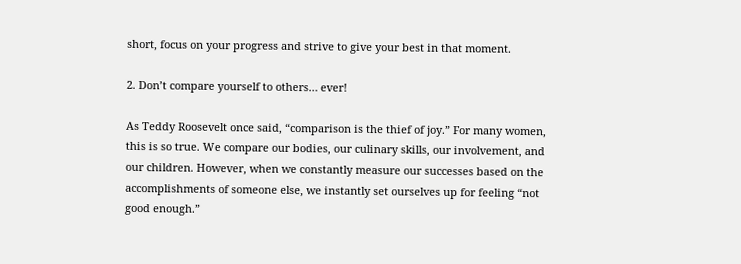short, focus on your progress and strive to give your best in that moment.

2. Don’t compare yourself to others… ever!

As Teddy Roosevelt once said, “comparison is the thief of joy.” For many women, this is so true. We compare our bodies, our culinary skills, our involvement, and our children. However, when we constantly measure our successes based on the accomplishments of someone else, we instantly set ourselves up for feeling “not good enough.”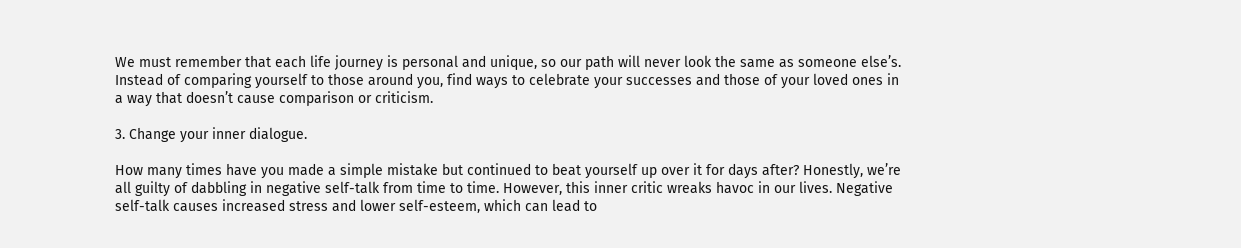We must remember that each life journey is personal and unique, so our path will never look the same as someone else’s. Instead of comparing yourself to those around you, find ways to celebrate your successes and those of your loved ones in a way that doesn’t cause comparison or criticism.

3. Change your inner dialogue.

How many times have you made a simple mistake but continued to beat yourself up over it for days after? Honestly, we’re all guilty of dabbling in negative self-talk from time to time. However, this inner critic wreaks havoc in our lives. Negative self-talk causes increased stress and lower self-esteem, which can lead to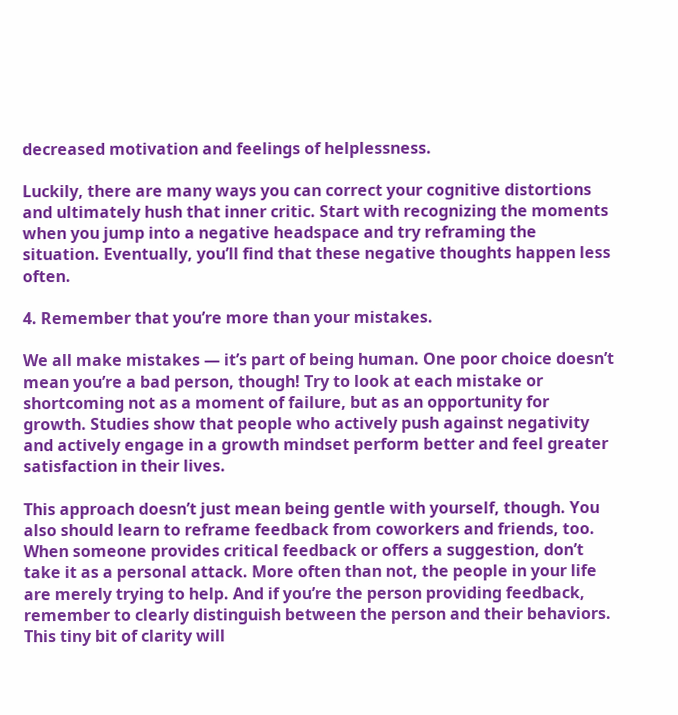decreased motivation and feelings of helplessness.

Luckily, there are many ways you can correct your cognitive distortions and ultimately hush that inner critic. Start with recognizing the moments when you jump into a negative headspace and try reframing the situation. Eventually, you’ll find that these negative thoughts happen less often.

4. Remember that you’re more than your mistakes.

We all make mistakes — it’s part of being human. One poor choice doesn’t mean you’re a bad person, though! Try to look at each mistake or shortcoming not as a moment of failure, but as an opportunity for growth. Studies show that people who actively push against negativity and actively engage in a growth mindset perform better and feel greater satisfaction in their lives.

This approach doesn’t just mean being gentle with yourself, though. You also should learn to reframe feedback from coworkers and friends, too. When someone provides critical feedback or offers a suggestion, don’t take it as a personal attack. More often than not, the people in your life are merely trying to help. And if you’re the person providing feedback, remember to clearly distinguish between the person and their behaviors. This tiny bit of clarity will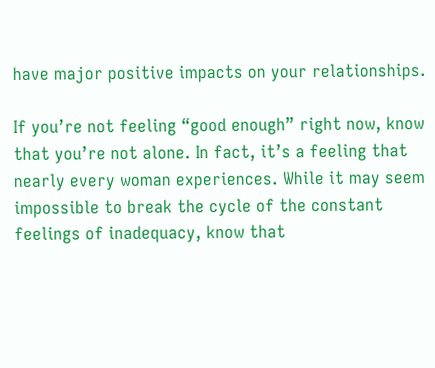have major positive impacts on your relationships.

If you’re not feeling “good enough” right now, know that you’re not alone. In fact, it’s a feeling that nearly every woman experiences. While it may seem impossible to break the cycle of the constant feelings of inadequacy, know that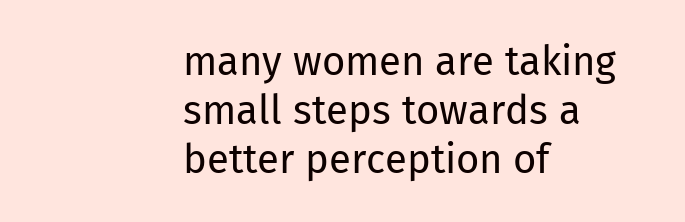many women are taking small steps towards a better perception of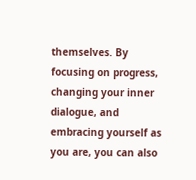themselves. By focusing on progress, changing your inner dialogue, and embracing yourself as you are, you can also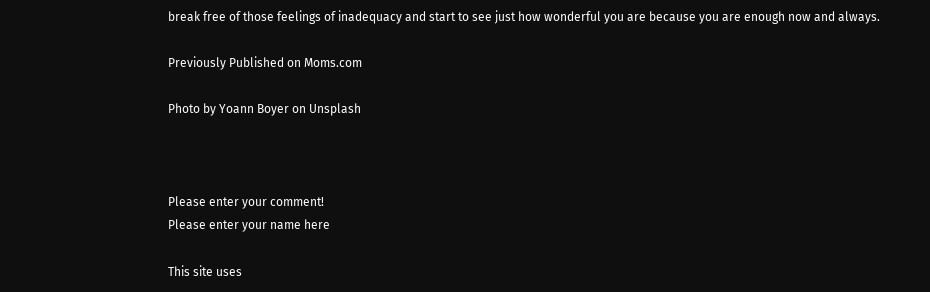break free of those feelings of inadequacy and start to see just how wonderful you are because you are enough now and always.

Previously Published on Moms.com

Photo by Yoann Boyer on Unsplash



Please enter your comment!
Please enter your name here

This site uses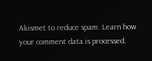Akismet to reduce spam. Learn how your comment data is processed.